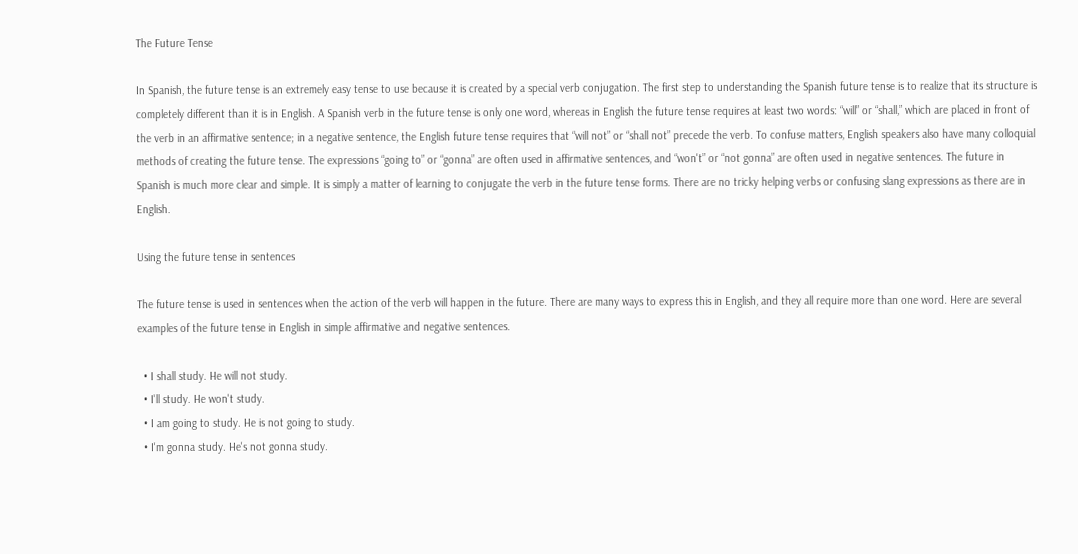The Future Tense

In Spanish, the future tense is an extremely easy tense to use because it is created by a special verb conjugation. The first step to understanding the Spanish future tense is to realize that its structure is completely different than it is in English. A Spanish verb in the future tense is only one word, whereas in English the future tense requires at least two words: “will” or “shall,” which are placed in front of the verb in an affirmative sentence; in a negative sentence, the English future tense requires that “will not” or “shall not” precede the verb. To confuse matters, English speakers also have many colloquial methods of creating the future tense. The expressions “going to” or “gonna” are often used in affirmative sentences, and “won't” or “not gonna” are often used in negative sentences. The future in Spanish is much more clear and simple. It is simply a matter of learning to conjugate the verb in the future tense forms. There are no tricky helping verbs or confusing slang expressions as there are in English.

Using the future tense in sentences

The future tense is used in sentences when the action of the verb will happen in the future. There are many ways to express this in English, and they all require more than one word. Here are several examples of the future tense in English in simple affirmative and negative sentences.

  • I shall study. He will not study.
  • I'll study. He won't study.
  • I am going to study. He is not going to study.
  • I'm gonna study. He's not gonna study.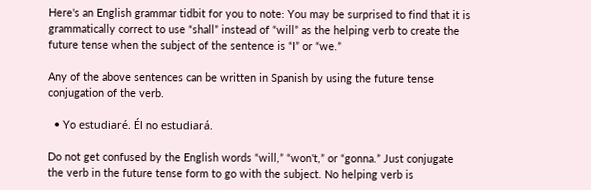Here's an English grammar tidbit for you to note: You may be surprised to find that it is grammatically correct to use “shall” instead of “will” as the helping verb to create the future tense when the subject of the sentence is “I” or “we.”

Any of the above sentences can be written in Spanish by using the future tense conjugation of the verb.

  • Yo estudiaré. Él no estudiará.

Do not get confused by the English words “will,” “won't,” or “gonna.” Just conjugate the verb in the future tense form to go with the subject. No helping verb is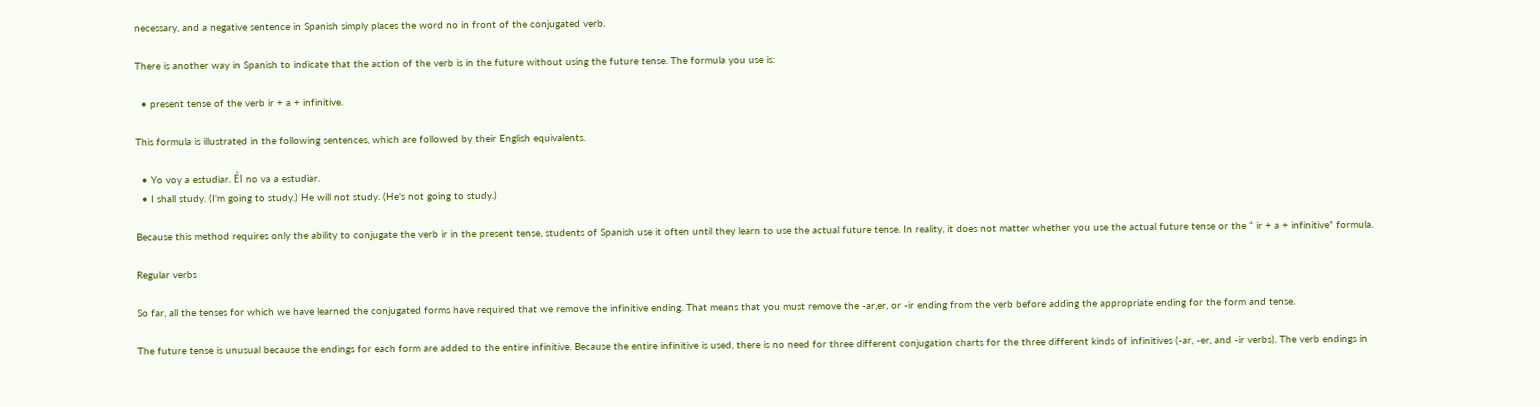necessary, and a negative sentence in Spanish simply places the word no in front of the conjugated verb.

There is another way in Spanish to indicate that the action of the verb is in the future without using the future tense. The formula you use is:

  • present tense of the verb ir + a + infinitive.

This formula is illustrated in the following sentences, which are followed by their English equivalents.

  • Yo voy a estudiar. Él no va a estudiar.
  • I shall study. (I'm going to study.) He will not study. (He's not going to study.)

Because this method requires only the ability to conjugate the verb ir in the present tense, students of Spanish use it often until they learn to use the actual future tense. In reality, it does not matter whether you use the actual future tense or the “ ir + a + infinitive” formula.

Regular verbs

So far, all the tenses for which we have learned the conjugated forms have required that we remove the infinitive ending. That means that you must remove the ‐ar,er, or ‐ir ending from the verb before adding the appropriate ending for the form and tense.

The future tense is unusual because the endings for each form are added to the entire infinitive. Because the entire infinitive is used, there is no need for three different conjugation charts for the three different kinds of infinitives (‐ar, ‐er, and ‐ir verbs). The verb endings in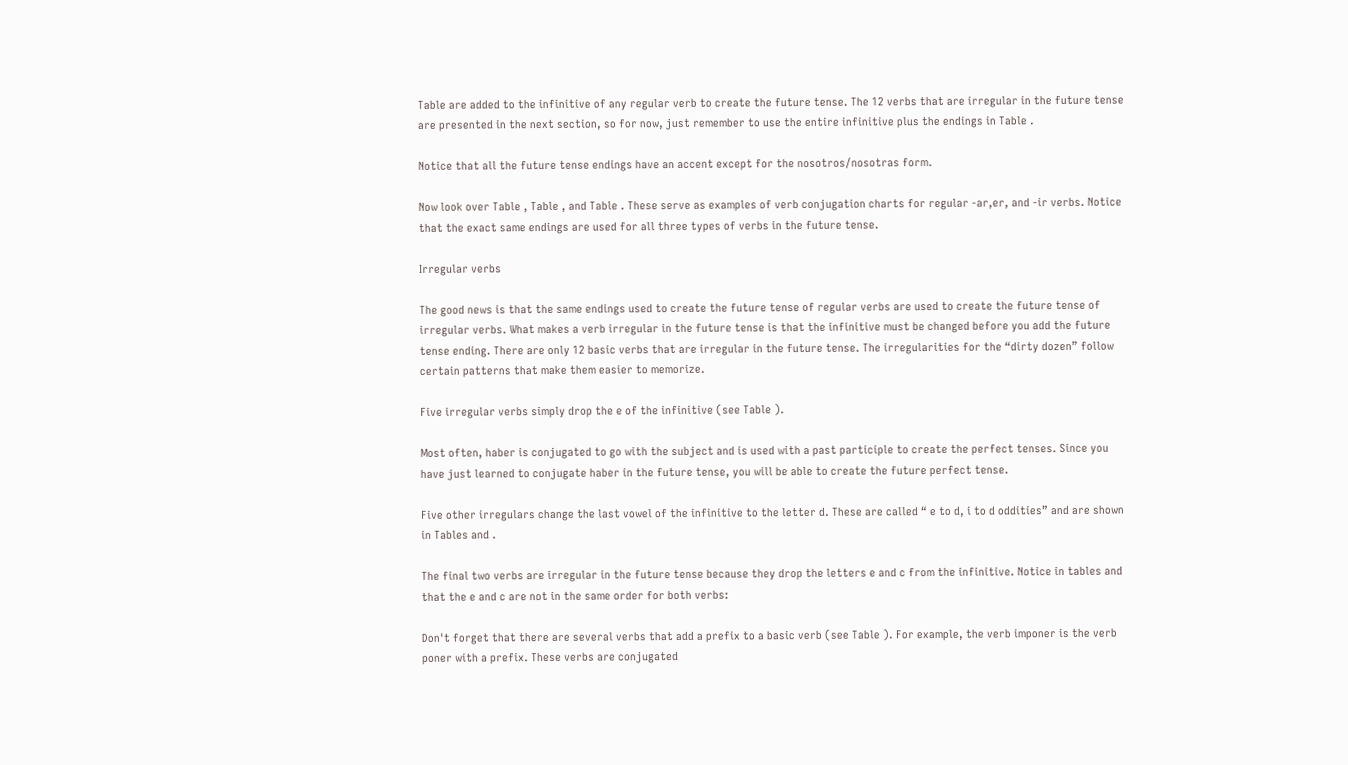Table are added to the infinitive of any regular verb to create the future tense. The 12 verbs that are irregular in the future tense are presented in the next section, so for now, just remember to use the entire infinitive plus the endings in Table .

Notice that all the future tense endings have an accent except for the nosotros/nosotras form.

Now look over Table , Table , and Table . These serve as examples of verb conjugation charts for regular ‐ar,er, and ‐ir verbs. Notice that the exact same endings are used for all three types of verbs in the future tense.

Irregular verbs

The good news is that the same endings used to create the future tense of regular verbs are used to create the future tense of irregular verbs. What makes a verb irregular in the future tense is that the infinitive must be changed before you add the future tense ending. There are only 12 basic verbs that are irregular in the future tense. The irregularities for the “dirty dozen” follow certain patterns that make them easier to memorize.

Five irregular verbs simply drop the e of the infinitive (see Table ).

Most often, haber is conjugated to go with the subject and is used with a past participle to create the perfect tenses. Since you have just learned to conjugate haber in the future tense, you will be able to create the future perfect tense.

Five other irregulars change the last vowel of the infinitive to the letter d. These are called “ e to d, i to d oddities” and are shown in Tables and .

The final two verbs are irregular in the future tense because they drop the letters e and c from the infinitive. Notice in tables and that the e and c are not in the same order for both verbs:

Don't forget that there are several verbs that add a prefix to a basic verb (see Table ). For example, the verb imponer is the verb poner with a prefix. These verbs are conjugated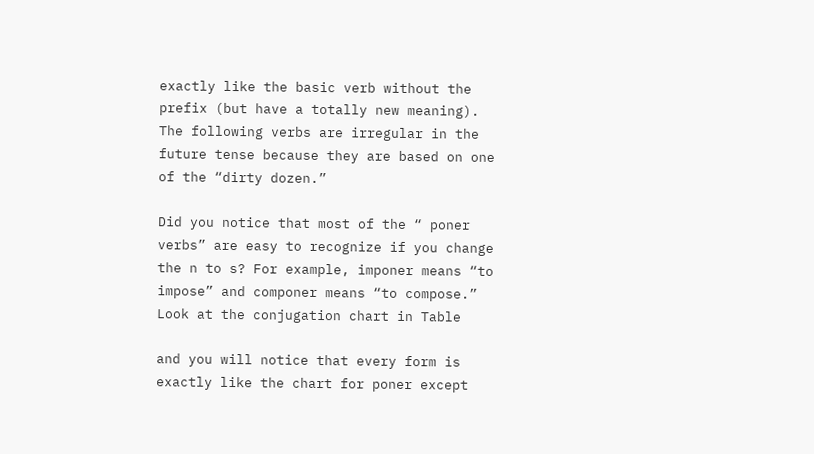exactly like the basic verb without the prefix (but have a totally new meaning). The following verbs are irregular in the future tense because they are based on one of the “dirty dozen.”

Did you notice that most of the “ poner verbs” are easy to recognize if you change the n to s? For example, imponer means “to impose” and componer means “to compose.” Look at the conjugation chart in Table

and you will notice that every form is exactly like the chart for poner except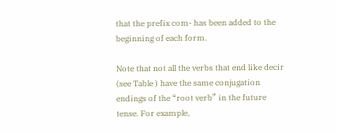that the prefix com- has been added to the beginning of each form.

Note that not all the verbs that end like decir (see Table ) have the same conjugation endings of the “root verb” in the future tense. For example,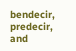bendecir, predecir, and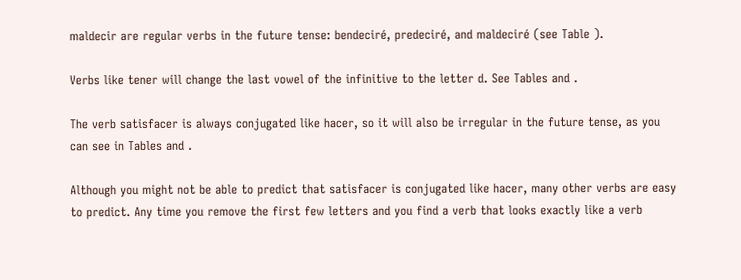maldecir are regular verbs in the future tense: bendeciré, predeciré, and maldeciré (see Table ).

Verbs like tener will change the last vowel of the infinitive to the letter d. See Tables and .

The verb satisfacer is always conjugated like hacer, so it will also be irregular in the future tense, as you can see in Tables and .

Although you might not be able to predict that satisfacer is conjugated like hacer, many other verbs are easy to predict. Any time you remove the first few letters and you find a verb that looks exactly like a verb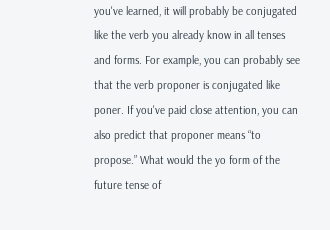you've learned, it will probably be conjugated like the verb you already know in all tenses and forms. For example, you can probably see that the verb proponer is conjugated like poner. If you've paid close attention, you can also predict that proponer means “to propose.” What would the yo form of the future tense of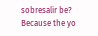sobresalir be? Because the yo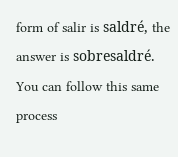form of salir is saldré, the answer is sobresaldré. You can follow this same process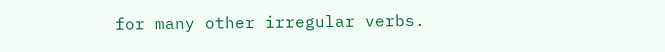for many other irregular verbs.